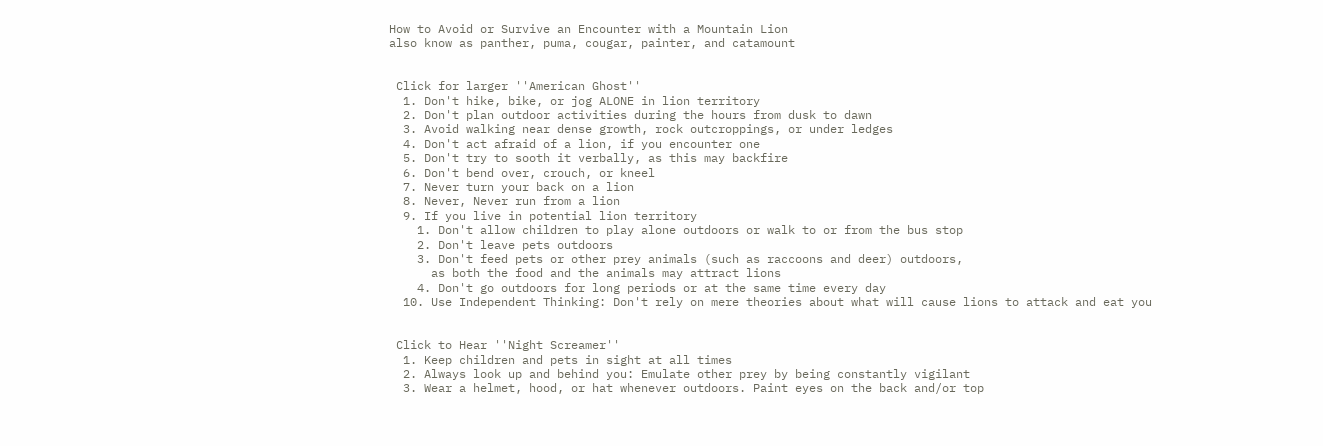How to Avoid or Survive an Encounter with a Mountain Lion
also know as panther, puma, cougar, painter, and catamount


 Click for larger ''American Ghost''
  1. Don't hike, bike, or jog ALONE in lion territory
  2. Don't plan outdoor activities during the hours from dusk to dawn
  3. Avoid walking near dense growth, rock outcroppings, or under ledges
  4. Don't act afraid of a lion, if you encounter one
  5. Don't try to sooth it verbally, as this may backfire
  6. Don't bend over, crouch, or kneel
  7. Never turn your back on a lion
  8. Never, Never run from a lion
  9. If you live in potential lion territory
    1. Don't allow children to play alone outdoors or walk to or from the bus stop
    2. Don't leave pets outdoors
    3. Don't feed pets or other prey animals (such as raccoons and deer) outdoors,
      as both the food and the animals may attract lions
    4. Don't go outdoors for long periods or at the same time every day
  10. Use Independent Thinking: Don't rely on mere theories about what will cause lions to attack and eat you


 Click to Hear ''Night Screamer''
  1. Keep children and pets in sight at all times
  2. Always look up and behind you: Emulate other prey by being constantly vigilant
  3. Wear a helmet, hood, or hat whenever outdoors. Paint eyes on the back and/or top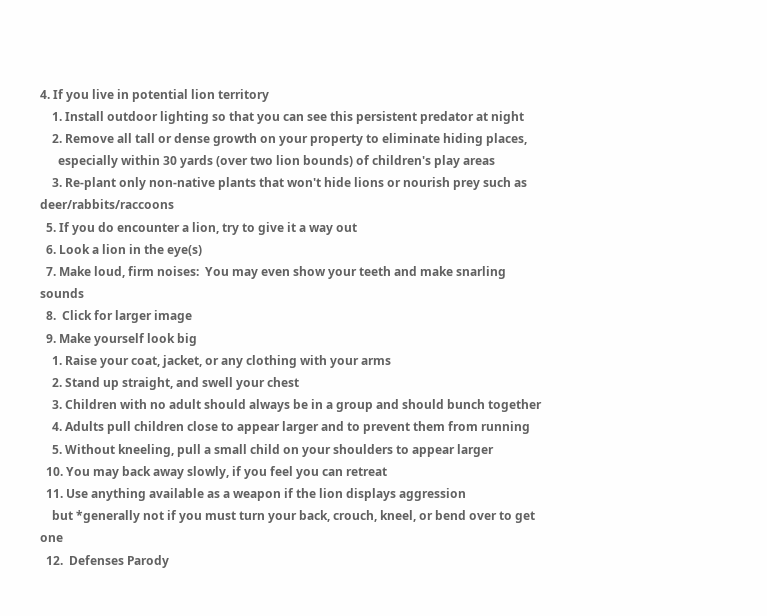4. If you live in potential lion territory
    1. Install outdoor lighting so that you can see this persistent predator at night
    2. Remove all tall or dense growth on your property to eliminate hiding places,
      especially within 30 yards (over two lion bounds) of children's play areas
    3. Re-plant only non-native plants that won't hide lions or nourish prey such as deer/rabbits/raccoons
  5. If you do encounter a lion, try to give it a way out
  6. Look a lion in the eye(s)
  7. Make loud, firm noises:  You may even show your teeth and make snarling sounds
  8.  Click for larger image
  9. Make yourself look big
    1. Raise your coat, jacket, or any clothing with your arms
    2. Stand up straight, and swell your chest
    3. Children with no adult should always be in a group and should bunch together
    4. Adults pull children close to appear larger and to prevent them from running
    5. Without kneeling, pull a small child on your shoulders to appear larger
  10. You may back away slowly, if you feel you can retreat
  11. Use anything available as a weapon if the lion displays aggression
    but *generally not if you must turn your back, crouch, kneel, or bend over to get one
  12.  Defenses Parody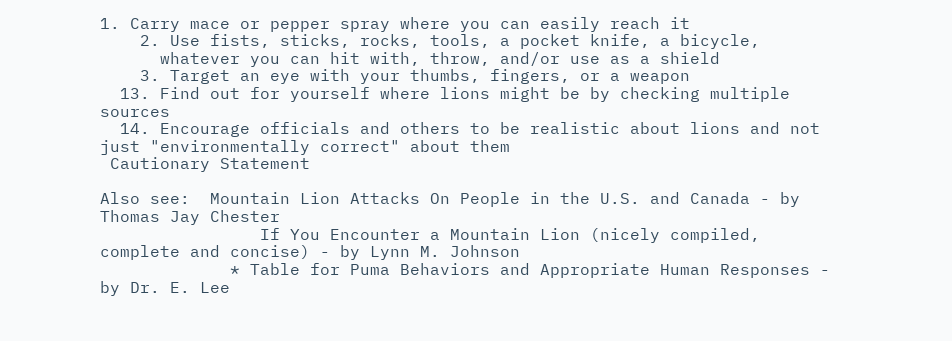1. Carry mace or pepper spray where you can easily reach it
    2. Use fists, sticks, rocks, tools, a pocket knife, a bicycle,
      whatever you can hit with, throw, and/or use as a shield
    3. Target an eye with your thumbs, fingers, or a weapon
  13. Find out for yourself where lions might be by checking multiple sources
  14. Encourage officials and others to be realistic about lions and not just "environmentally correct" about them
 Cautionary Statement

Also see:  Mountain Lion Attacks On People in the U.S. and Canada - by Thomas Jay Chester
                If You Encounter a Mountain Lion (nicely compiled, complete and concise) - by Lynn M. Johnson
             * Table for Puma Behaviors and Appropriate Human Responses - by Dr. E. Lee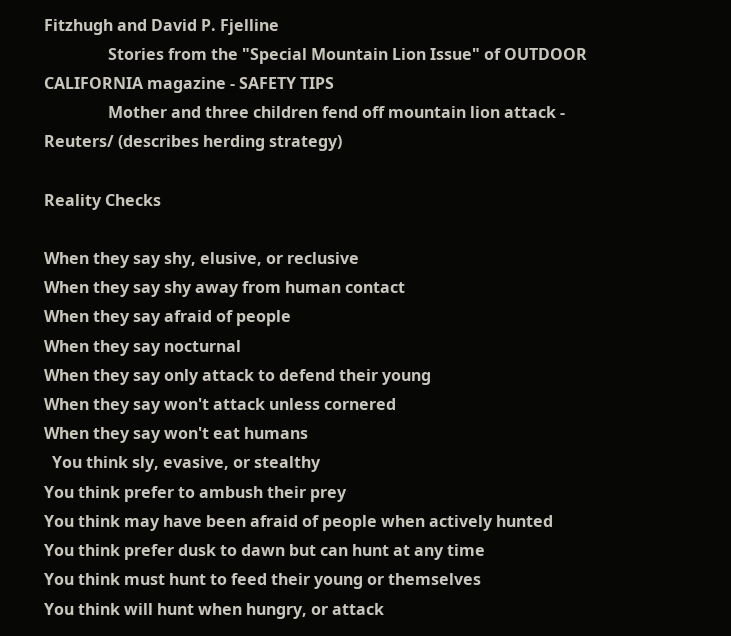Fitzhugh and David P. Fjelline
                Stories from the "Special Mountain Lion Issue" of OUTDOOR CALIFORNIA magazine - SAFETY TIPS
                Mother and three children fend off mountain lion attack - Reuters/ (describes herding strategy)

Reality Checks

When they say shy, elusive, or reclusive
When they say shy away from human contact
When they say afraid of people
When they say nocturnal
When they say only attack to defend their young
When they say won't attack unless cornered
When they say won't eat humans
  You think sly, evasive, or stealthy
You think prefer to ambush their prey
You think may have been afraid of people when actively hunted
You think prefer dusk to dawn but can hunt at any time
You think must hunt to feed their young or themselves
You think will hunt when hungry, or attack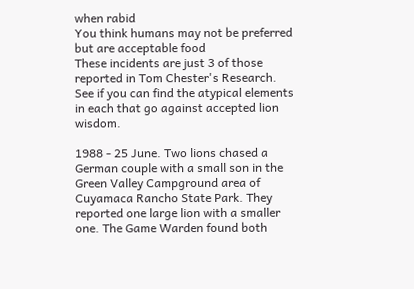when rabid
You think humans may not be preferred but are acceptable food
These incidents are just 3 of those reported in Tom Chester's Research.
See if you can find the atypical elements in each that go against accepted lion wisdom.

1988 - 25 June. Two lions chased a German couple with a small son in the Green Valley Campground area of Cuyamaca Rancho State Park. They reported one large lion with a smaller one. The Game Warden found both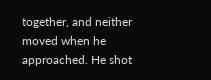together, and neither moved when he approached. He shot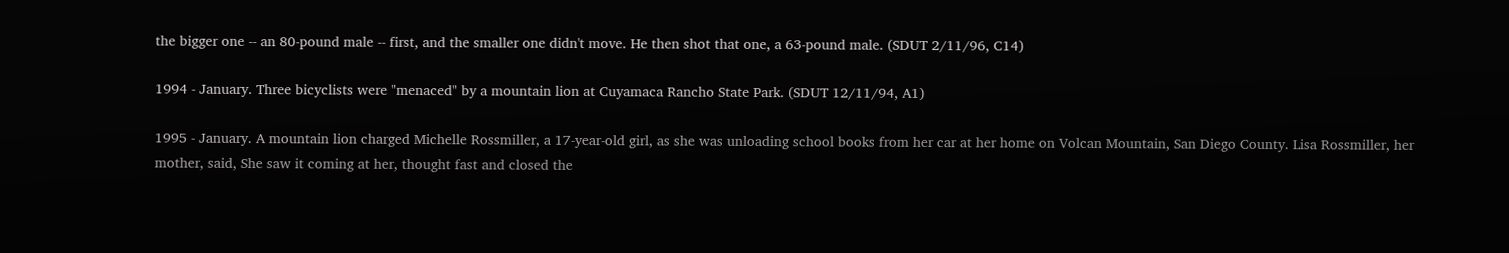the bigger one -- an 80-pound male -- first, and the smaller one didn't move. He then shot that one, a 63-pound male. (SDUT 2/11/96, C14)

1994 - January. Three bicyclists were "menaced" by a mountain lion at Cuyamaca Rancho State Park. (SDUT 12/11/94, A1)

1995 - January. A mountain lion charged Michelle Rossmiller, a 17-year-old girl, as she was unloading school books from her car at her home on Volcan Mountain, San Diego County. Lisa Rossmiller, her mother, said, She saw it coming at her, thought fast and closed the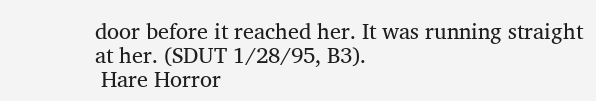door before it reached her. It was running straight at her. (SDUT 1/28/95, B3).
 Hare Horror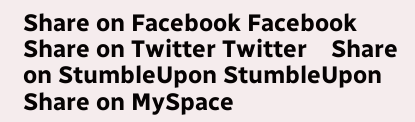Share on Facebook Facebook    Share on Twitter Twitter    Share on StumbleUpon StumbleUpon   Share on MySpace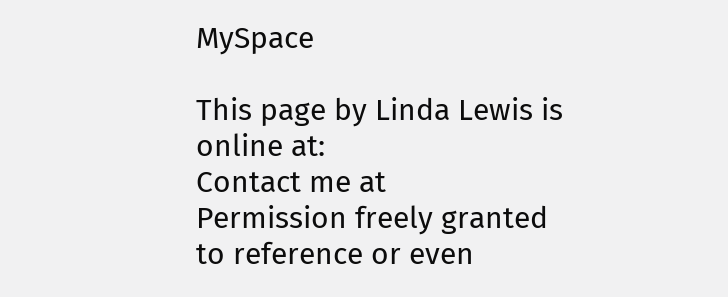MySpace

This page by Linda Lewis is online at:
Contact me at
Permission freely granted to reference or even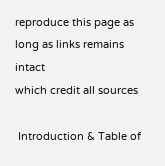reproduce this page as long as links remains intact
which credit all sources

 Introduction & Table of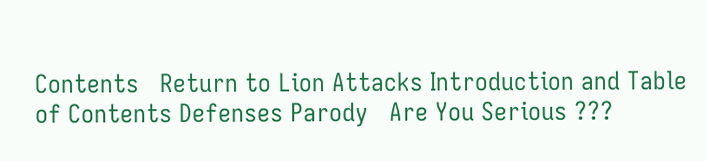Contents   Return to Lion Attacks Introduction and Table of Contents Defenses Parody   Are You Serious ???